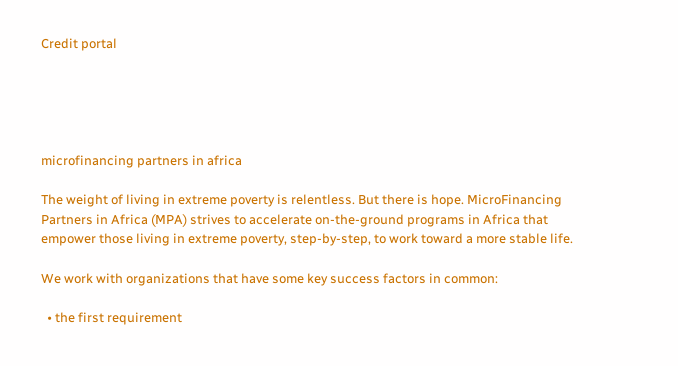Credit portal





microfinancing partners in africa

The weight of living in extreme poverty is relentless. But there is hope. MicroFinancing Partners in Africa (MPA) strives to accelerate on-the-ground programs in Africa that empower those living in extreme poverty, step-by-step, to work toward a more stable life.

We work with organizations that have some key success factors in common:

  • the first requirement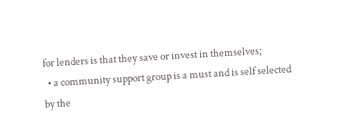for lenders is that they save or invest in themselves;
  • a community support group is a must and is self selected by the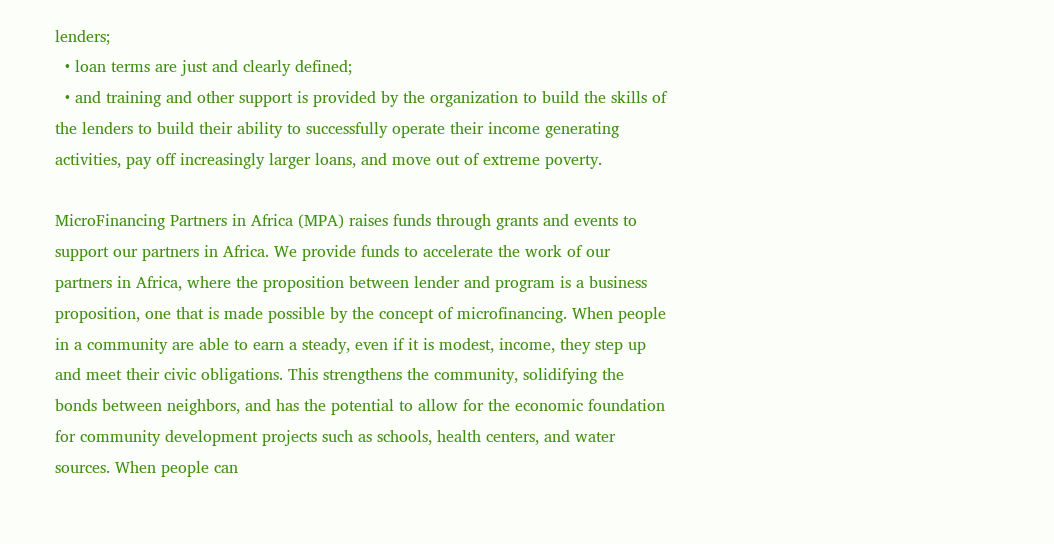lenders;
  • loan terms are just and clearly defined;
  • and training and other support is provided by the organization to build the skills of the lenders to build their ability to successfully operate their income generating activities, pay off increasingly larger loans, and move out of extreme poverty.

MicroFinancing Partners in Africa (MPA) raises funds through grants and events to support our partners in Africa. We provide funds to accelerate the work of our partners in Africa, where the proposition between lender and program is a business proposition, one that is made possible by the concept of microfinancing. When people in a community are able to earn a steady, even if it is modest, income, they step up and meet their civic obligations. This strengthens the community, solidifying the bonds between neighbors, and has the potential to allow for the economic foundation for community development projects such as schools, health centers, and water sources. When people can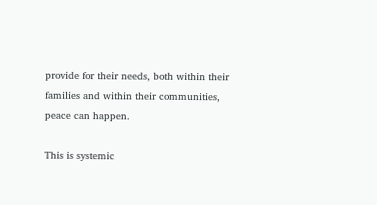provide for their needs, both within their families and within their communities, peace can happen.

This is systemic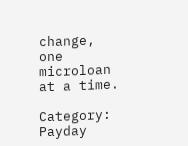change, one microloan at a time.

Category: Payday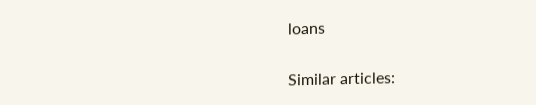loans

Similar articles: